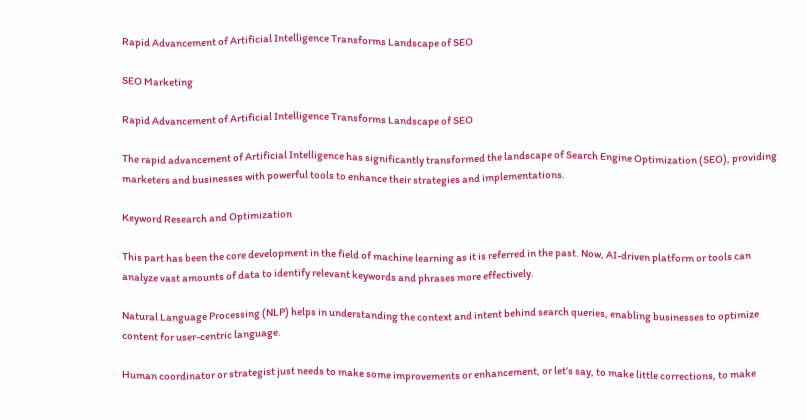Rapid Advancement of Artificial Intelligence Transforms Landscape of SEO

SEO Marketing

Rapid Advancement of Artificial Intelligence Transforms Landscape of SEO

The rapid advancement of Artificial Intelligence has significantly transformed the landscape of Search Engine Optimization (SEO), providing marketers and businesses with powerful tools to enhance their strategies and implementations.

Keyword Research and Optimization

This part has been the core development in the field of machine learning as it is referred in the past. Now, AI-driven platform or tools can analyze vast amounts of data to identify relevant keywords and phrases more effectively.

Natural Language Processing (NLP) helps in understanding the context and intent behind search queries, enabling businesses to optimize content for user-centric language.

Human coordinator or strategist just needs to make some improvements or enhancement, or let’s say, to make little corrections, to make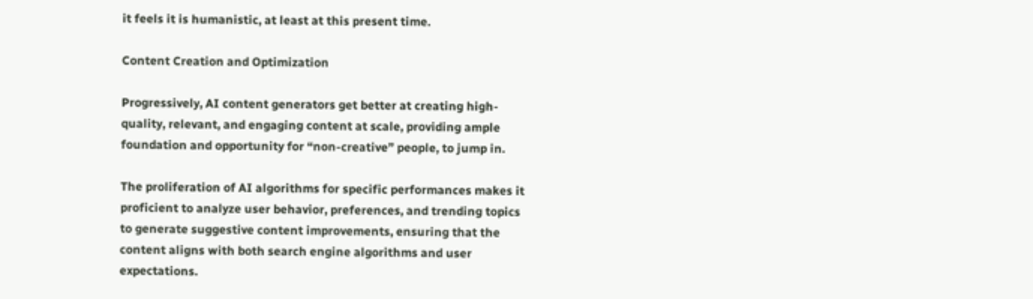it feels it is humanistic, at least at this present time.

Content Creation and Optimization

Progressively, AI content generators get better at creating high-quality, relevant, and engaging content at scale, providing ample foundation and opportunity for “non-creative” people, to jump in.

The proliferation of AI algorithms for specific performances makes it proficient to analyze user behavior, preferences, and trending topics to generate suggestive content improvements, ensuring that the content aligns with both search engine algorithms and user expectations.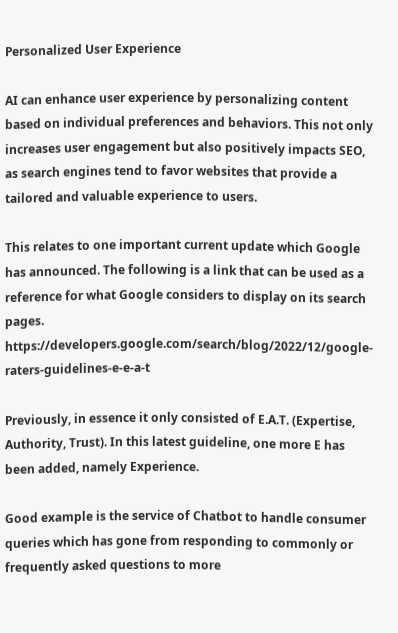Personalized User Experience

AI can enhance user experience by personalizing content based on individual preferences and behaviors. This not only increases user engagement but also positively impacts SEO, as search engines tend to favor websites that provide a tailored and valuable experience to users.

This relates to one important current update which Google has announced. The following is a link that can be used as a reference for what Google considers to display on its search pages. https://developers.google.com/search/blog/2022/12/google-raters-guidelines-e-e-a-t

Previously, in essence it only consisted of E.A.T. (Expertise, Authority, Trust). In this latest guideline, one more E has been added, namely Experience.

Good example is the service of Chatbot to handle consumer queries which has gone from responding to commonly or frequently asked questions to more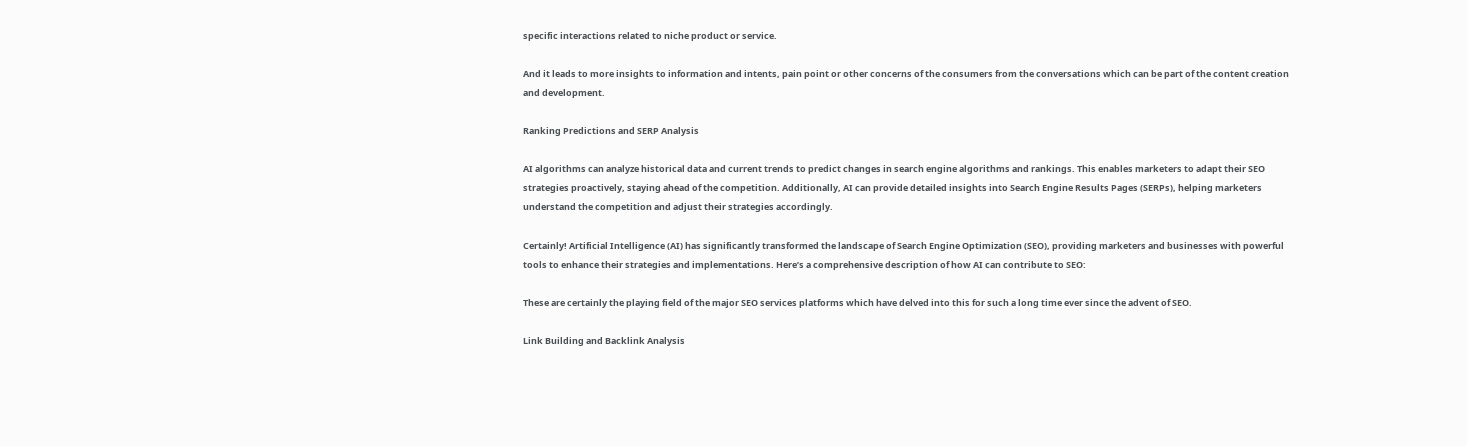specific interactions related to niche product or service.

And it leads to more insights to information and intents, pain point or other concerns of the consumers from the conversations which can be part of the content creation and development.

Ranking Predictions and SERP Analysis

AI algorithms can analyze historical data and current trends to predict changes in search engine algorithms and rankings. This enables marketers to adapt their SEO strategies proactively, staying ahead of the competition. Additionally, AI can provide detailed insights into Search Engine Results Pages (SERPs), helping marketers understand the competition and adjust their strategies accordingly.

Certainly! Artificial Intelligence (AI) has significantly transformed the landscape of Search Engine Optimization (SEO), providing marketers and businesses with powerful tools to enhance their strategies and implementations. Here’s a comprehensive description of how AI can contribute to SEO:

These are certainly the playing field of the major SEO services platforms which have delved into this for such a long time ever since the advent of SEO.

Link Building and Backlink Analysis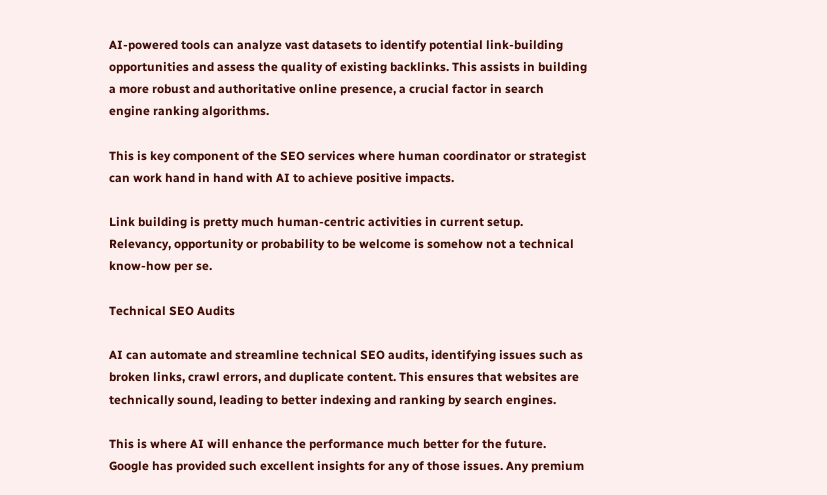AI-powered tools can analyze vast datasets to identify potential link-building opportunities and assess the quality of existing backlinks. This assists in building a more robust and authoritative online presence, a crucial factor in search engine ranking algorithms.

This is key component of the SEO services where human coordinator or strategist can work hand in hand with AI to achieve positive impacts.

Link building is pretty much human-centric activities in current setup. Relevancy, opportunity or probability to be welcome is somehow not a technical know-how per se.

Technical SEO Audits

AI can automate and streamline technical SEO audits, identifying issues such as broken links, crawl errors, and duplicate content. This ensures that websites are technically sound, leading to better indexing and ranking by search engines.

This is where AI will enhance the performance much better for the future. Google has provided such excellent insights for any of those issues. Any premium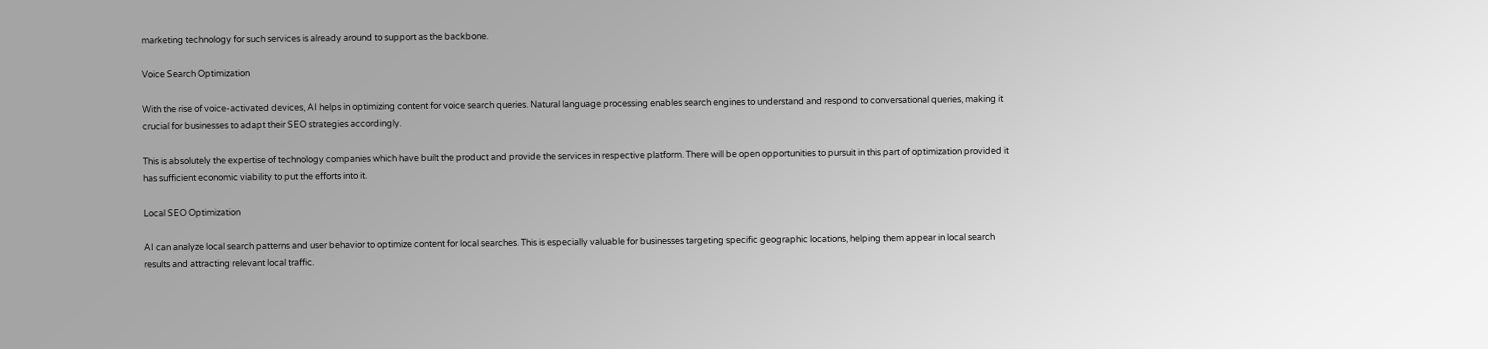marketing technology for such services is already around to support as the backbone.

Voice Search Optimization

With the rise of voice-activated devices, AI helps in optimizing content for voice search queries. Natural language processing enables search engines to understand and respond to conversational queries, making it crucial for businesses to adapt their SEO strategies accordingly.

This is absolutely the expertise of technology companies which have built the product and provide the services in respective platform. There will be open opportunities to pursuit in this part of optimization provided it has sufficient economic viability to put the efforts into it.

Local SEO Optimization

AI can analyze local search patterns and user behavior to optimize content for local searches. This is especially valuable for businesses targeting specific geographic locations, helping them appear in local search results and attracting relevant local traffic.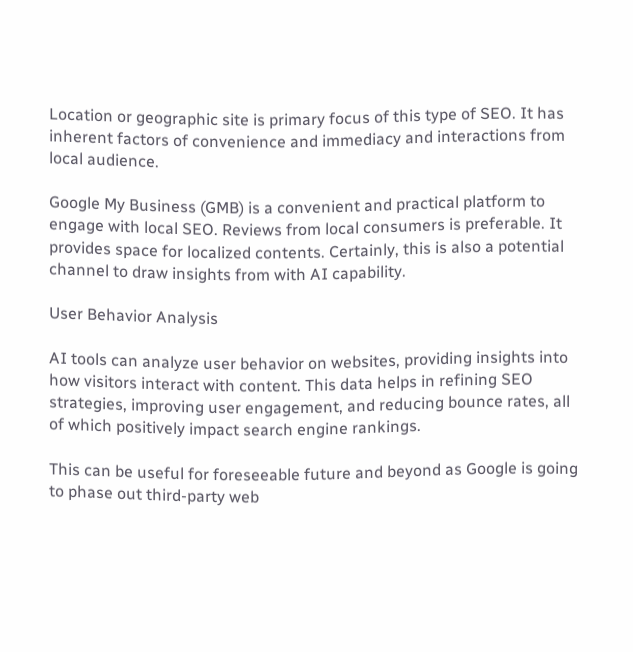Location or geographic site is primary focus of this type of SEO. It has inherent factors of convenience and immediacy and interactions from local audience.

Google My Business (GMB) is a convenient and practical platform to engage with local SEO. Reviews from local consumers is preferable. It provides space for localized contents. Certainly, this is also a potential channel to draw insights from with AI capability.

User Behavior Analysis

AI tools can analyze user behavior on websites, providing insights into how visitors interact with content. This data helps in refining SEO strategies, improving user engagement, and reducing bounce rates, all of which positively impact search engine rankings.

This can be useful for foreseeable future and beyond as Google is going to phase out third-party web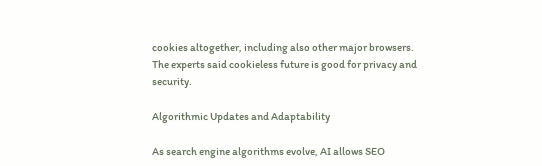cookies altogether, including also other major browsers. The experts said cookieless future is good for privacy and security.

Algorithmic Updates and Adaptability

As search engine algorithms evolve, AI allows SEO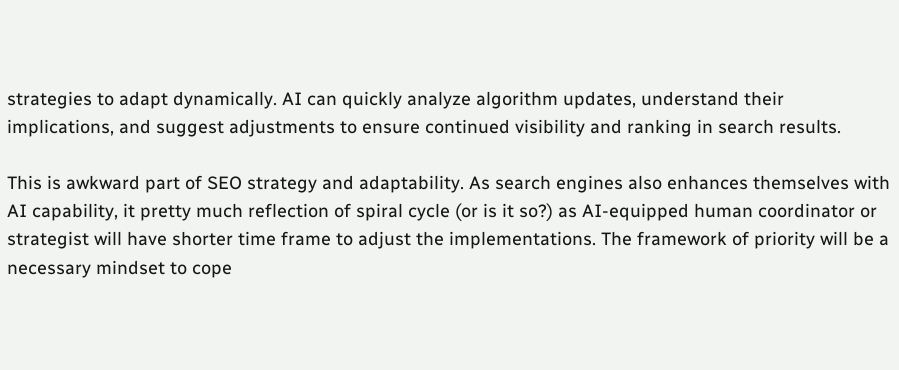strategies to adapt dynamically. AI can quickly analyze algorithm updates, understand their implications, and suggest adjustments to ensure continued visibility and ranking in search results.

This is awkward part of SEO strategy and adaptability. As search engines also enhances themselves with AI capability, it pretty much reflection of spiral cycle (or is it so?) as AI-equipped human coordinator or strategist will have shorter time frame to adjust the implementations. The framework of priority will be a necessary mindset to cope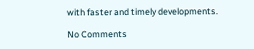with faster and timely developments.

No Comments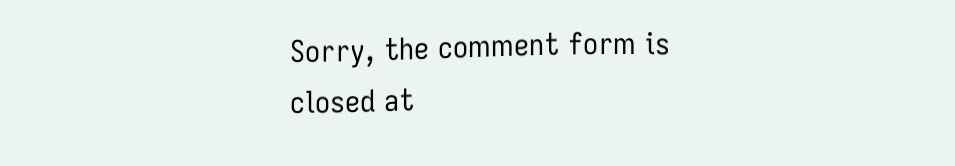Sorry, the comment form is closed at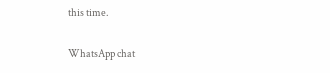this time.

WhatsApp chat